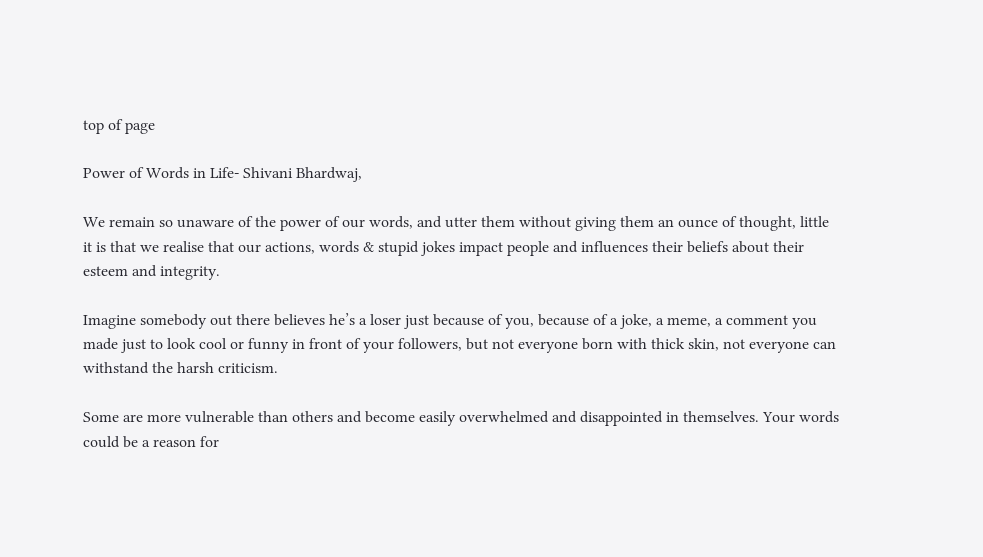top of page

Power of Words in Life- Shivani Bhardwaj,

We remain so unaware of the power of our words, and utter them without giving them an ounce of thought, little it is that we realise that our actions, words & stupid jokes impact people and influences their beliefs about their esteem and integrity.

Imagine somebody out there believes he’s a loser just because of you, because of a joke, a meme, a comment you made just to look cool or funny in front of your followers, but not everyone born with thick skin, not everyone can withstand the harsh criticism.

Some are more vulnerable than others and become easily overwhelmed and disappointed in themselves. Your words could be a reason for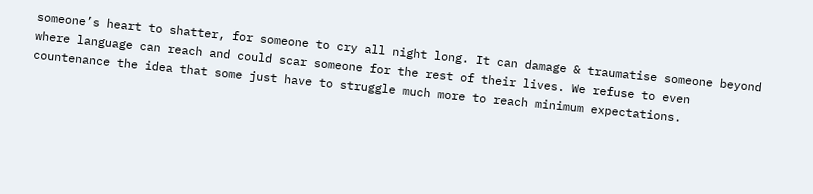someone’s heart to shatter, for someone to cry all night long. It can damage & traumatise someone beyond where language can reach and could scar someone for the rest of their lives. We refuse to even countenance the idea that some just have to struggle much more to reach minimum expectations.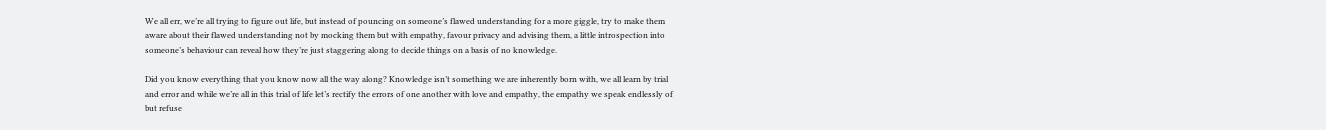We all err, we’re all trying to figure out life, but instead of pouncing on someone’s flawed understanding for a more giggle, try to make them aware about their flawed understanding not by mocking them but with empathy, favour privacy and advising them, a little introspection into someone’s behaviour can reveal how they’re just staggering along to decide things on a basis of no knowledge.

Did you know everything that you know now all the way along? Knowledge isn’t something we are inherently born with, we all learn by trial and error and while we’re all in this trial of life let’s rectify the errors of one another with love and empathy, the empathy we speak endlessly of but refuse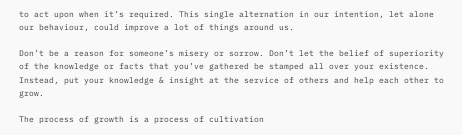to act upon when it’s required. This single alternation in our intention, let alone our behaviour, could improve a lot of things around us.

Don’t be a reason for someone’s misery or sorrow. Don’t let the belief of superiority of the knowledge or facts that you’ve gathered be stamped all over your existence. Instead, put your knowledge & insight at the service of others and help each other to grow.

The process of growth is a process of cultivation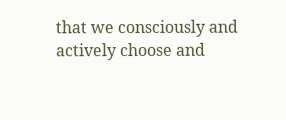that we consciously and actively choose and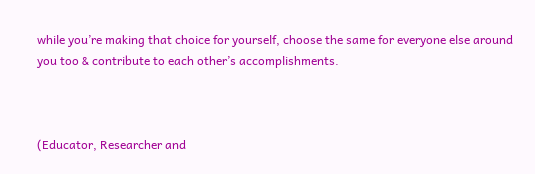while you’re making that choice for yourself, choose the same for everyone else around you too & contribute to each other’s accomplishments.



(Educator, Researcher and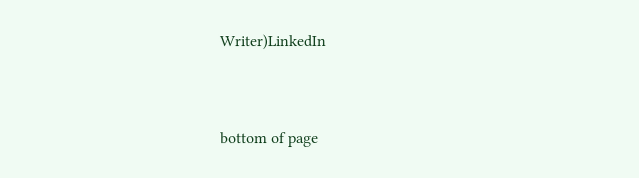Writer)LinkedIn


bottom of page